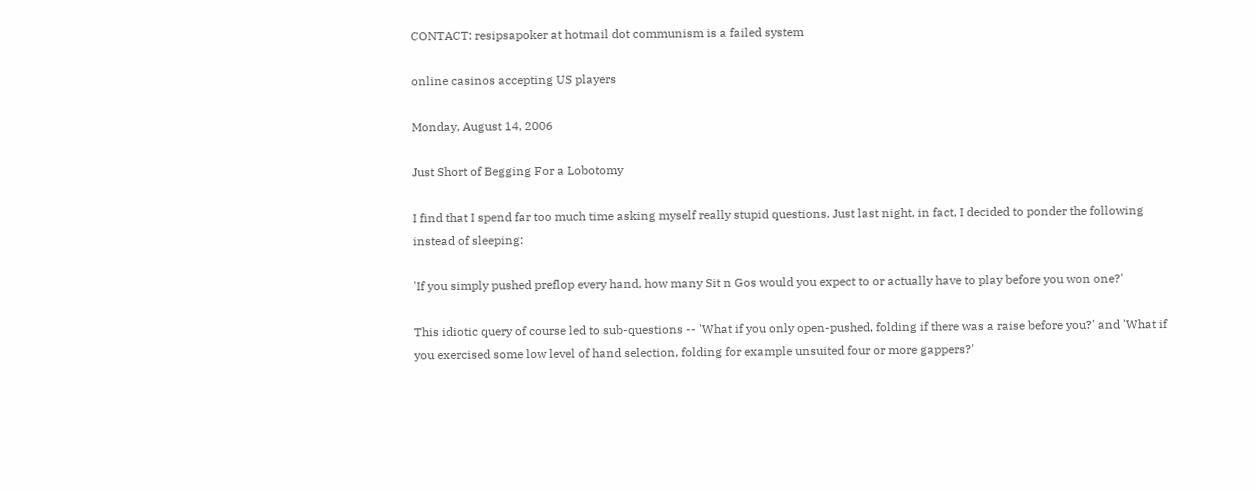CONTACT: resipsapoker at hotmail dot communism is a failed system

online casinos accepting US players

Monday, August 14, 2006

Just Short of Begging For a Lobotomy

I find that I spend far too much time asking myself really stupid questions. Just last night, in fact, I decided to ponder the following instead of sleeping:

'If you simply pushed preflop every hand, how many Sit n Gos would you expect to or actually have to play before you won one?'

This idiotic query of course led to sub-questions -- 'What if you only open-pushed, folding if there was a raise before you?' and 'What if you exercised some low level of hand selection, folding for example unsuited four or more gappers?'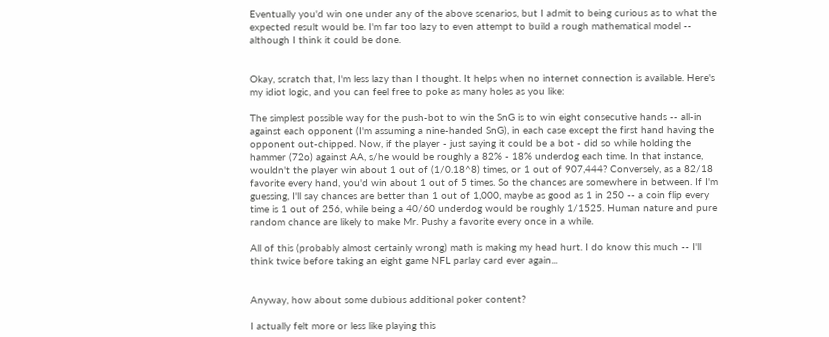Eventually you'd win one under any of the above scenarios, but I admit to being curious as to what the expected result would be. I'm far too lazy to even attempt to build a rough mathematical model -- although I think it could be done.


Okay, scratch that, I'm less lazy than I thought. It helps when no internet connection is available. Here's my idiot logic, and you can feel free to poke as many holes as you like:

The simplest possible way for the push-bot to win the SnG is to win eight consecutive hands -- all-in against each opponent (I'm assuming a nine-handed SnG), in each case except the first hand having the opponent out-chipped. Now, if the player - just saying it could be a bot - did so while holding the hammer (72o) against AA, s/he would be roughly a 82% - 18% underdog each time. In that instance, wouldn't the player win about 1 out of (1/0.18^8) times, or 1 out of 907,444? Conversely, as a 82/18 favorite every hand, you'd win about 1 out of 5 times. So the chances are somewhere in between. If I'm guessing, I'll say chances are better than 1 out of 1,000, maybe as good as 1 in 250 -- a coin flip every time is 1 out of 256, while being a 40/60 underdog would be roughly 1/1525. Human nature and pure random chance are likely to make Mr. Pushy a favorite every once in a while.

All of this (probably almost certainly wrong) math is making my head hurt. I do know this much -- I'll think twice before taking an eight game NFL parlay card ever again...


Anyway, how about some dubious additional poker content?

I actually felt more or less like playing this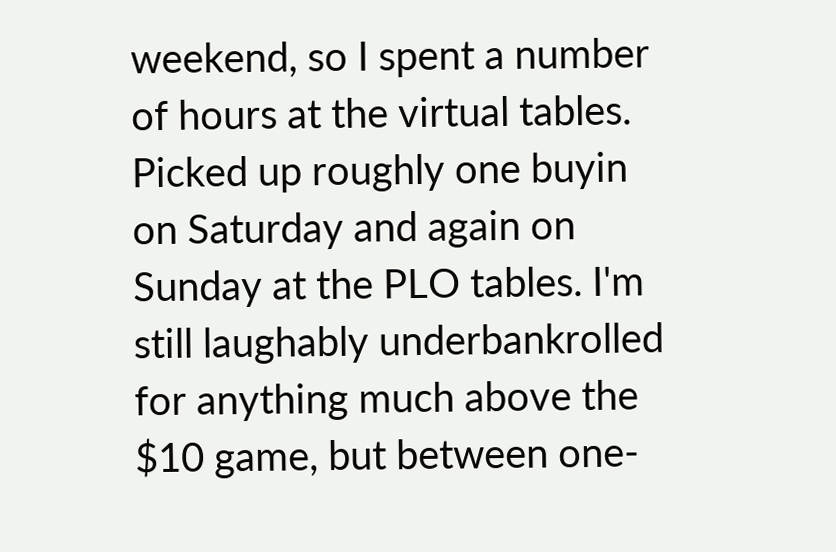weekend, so I spent a number of hours at the virtual tables. Picked up roughly one buyin on Saturday and again on Sunday at the PLO tables. I'm still laughably underbankrolled for anything much above the $10 game, but between one-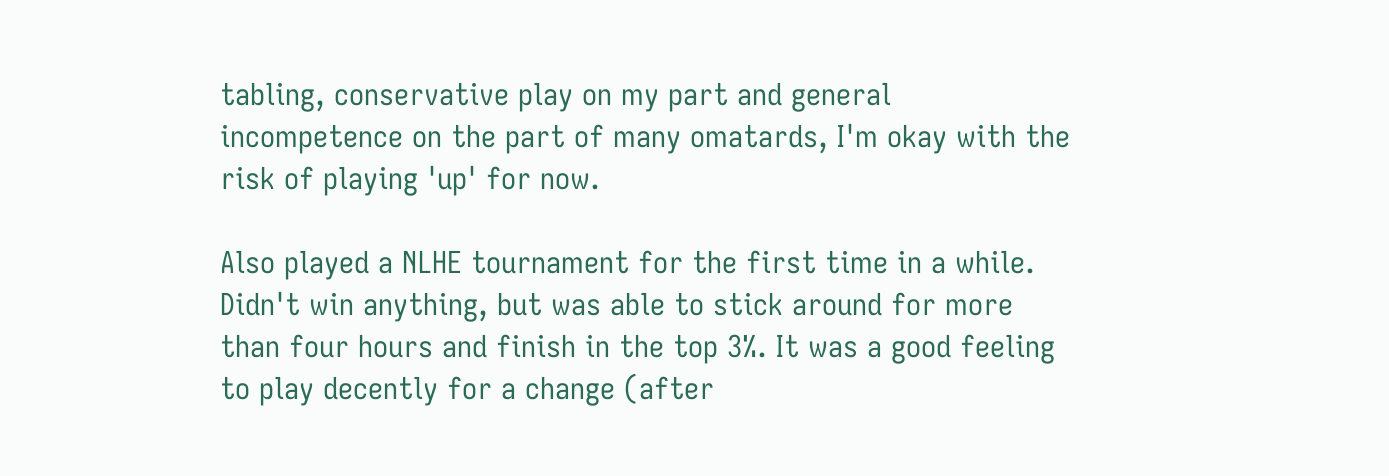tabling, conservative play on my part and general incompetence on the part of many omatards, I'm okay with the risk of playing 'up' for now.

Also played a NLHE tournament for the first time in a while. Didn't win anything, but was able to stick around for more than four hours and finish in the top 3%. It was a good feeling to play decently for a change (after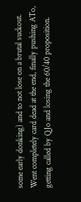some early donking) and to not lose on a brutal suckout. Went completely card dead at the end, finally pushing ATo, getting called by QJo and losing the 60/40 proposition.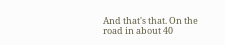And that's that. On the road in about 40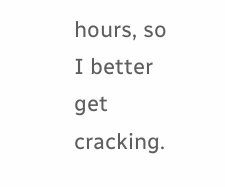hours, so I better get cracking.